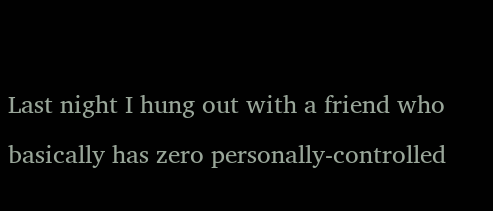Last night I hung out with a friend who basically has zero personally-controlled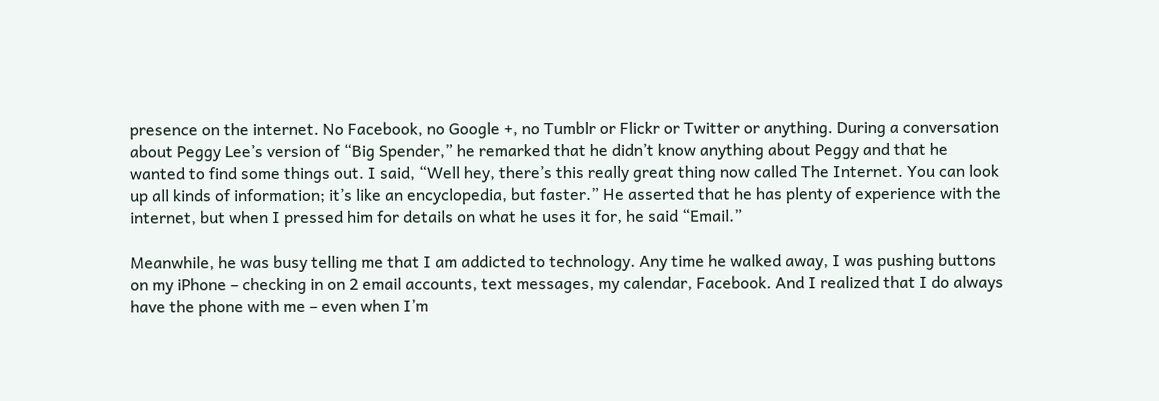presence on the internet. No Facebook, no Google +, no Tumblr or Flickr or Twitter or anything. During a conversation about Peggy Lee’s version of “Big Spender,” he remarked that he didn’t know anything about Peggy and that he wanted to find some things out. I said, “Well hey, there’s this really great thing now called The Internet. You can look up all kinds of information; it’s like an encyclopedia, but faster.” He asserted that he has plenty of experience with the internet, but when I pressed him for details on what he uses it for, he said “Email.”

Meanwhile, he was busy telling me that I am addicted to technology. Any time he walked away, I was pushing buttons on my iPhone – checking in on 2 email accounts, text messages, my calendar, Facebook. And I realized that I do always have the phone with me – even when I’m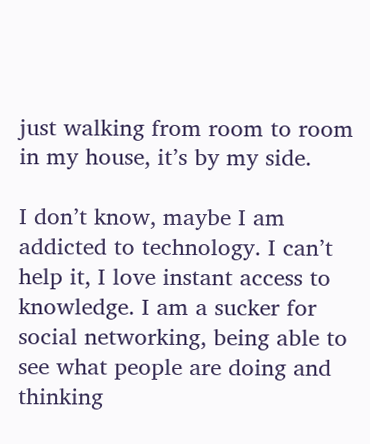just walking from room to room in my house, it’s by my side.

I don’t know, maybe I am addicted to technology. I can’t help it, I love instant access to knowledge. I am a sucker for social networking, being able to see what people are doing and thinking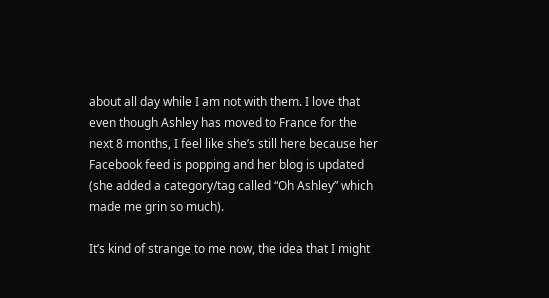about all day while I am not with them. I love that even though Ashley has moved to France for the next 8 months, I feel like she’s still here because her Facebook feed is popping and her blog is updated (she added a category/tag called “Oh Ashley” which made me grin so much).

It’s kind of strange to me now, the idea that I might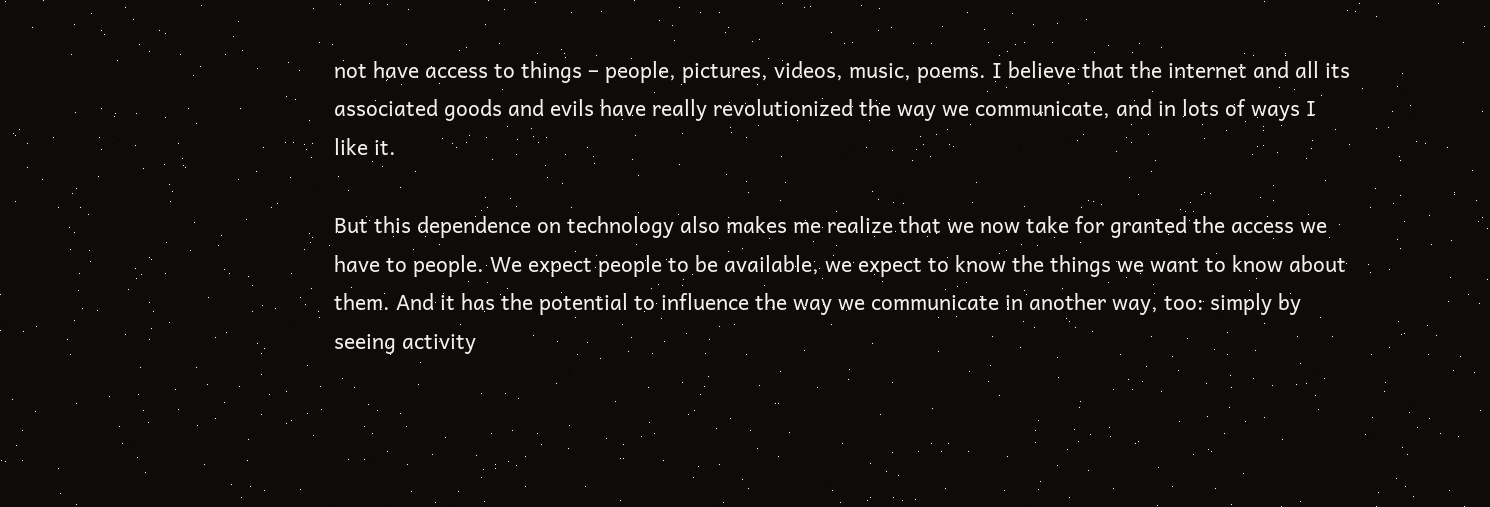not have access to things – people, pictures, videos, music, poems. I believe that the internet and all its associated goods and evils have really revolutionized the way we communicate, and in lots of ways I like it.

But this dependence on technology also makes me realize that we now take for granted the access we have to people. We expect people to be available, we expect to know the things we want to know about them. And it has the potential to influence the way we communicate in another way, too: simply by seeing activity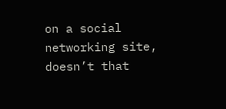on a social networking site, doesn’t that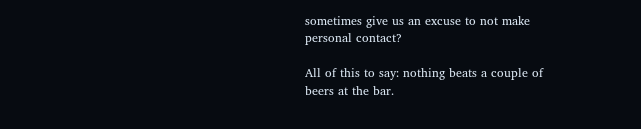sometimes give us an excuse to not make personal contact?

All of this to say: nothing beats a couple of beers at the bar.